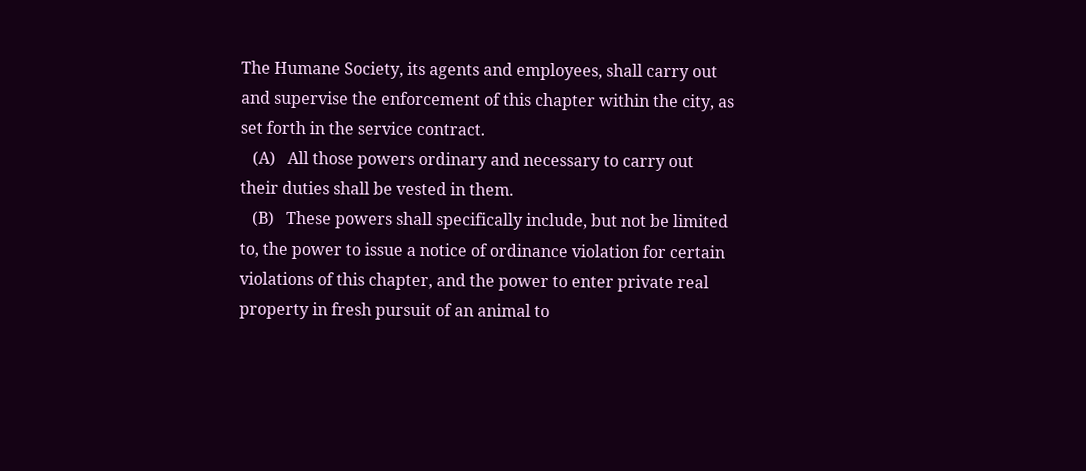The Humane Society, its agents and employees, shall carry out and supervise the enforcement of this chapter within the city, as set forth in the service contract.
   (A)   All those powers ordinary and necessary to carry out their duties shall be vested in them.
   (B)   These powers shall specifically include, but not be limited to, the power to issue a notice of ordinance violation for certain violations of this chapter, and the power to enter private real property in fresh pursuit of an animal to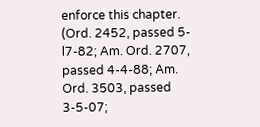enforce this chapter.
(Ord. 2452, passed 5-l7-82; Am. Ord. 2707, passed 4-4-88; Am. Ord. 3503, passed 3-5-07;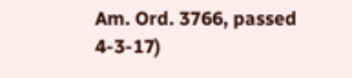Am. Ord. 3766, passed 4-3-17)